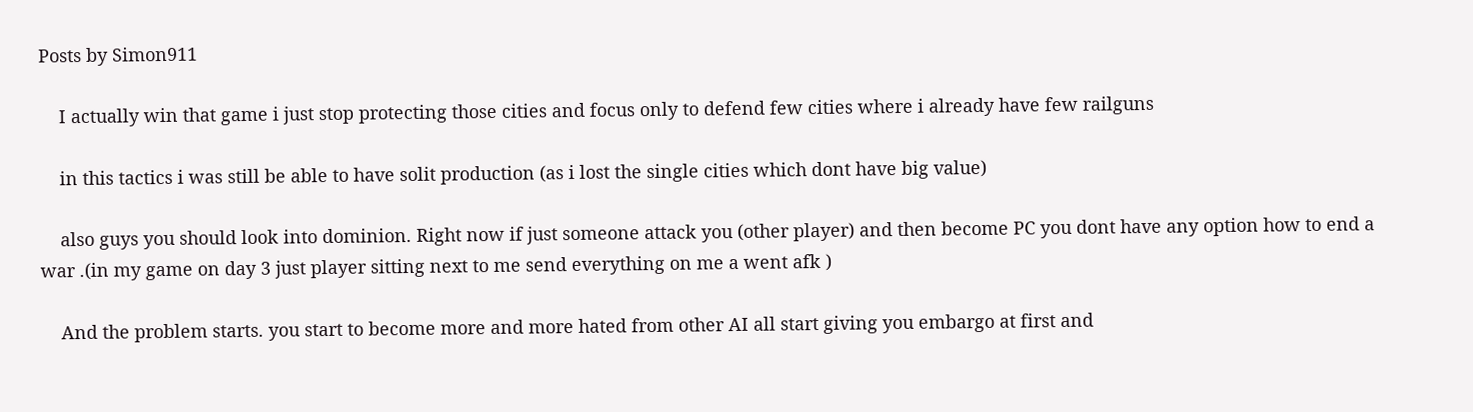Posts by Simon911

    I actually win that game i just stop protecting those cities and focus only to defend few cities where i already have few railguns

    in this tactics i was still be able to have solit production (as i lost the single cities which dont have big value)

    also guys you should look into dominion. Right now if just someone attack you (other player) and then become PC you dont have any option how to end a war .(in my game on day 3 just player sitting next to me send everything on me a went afk )

    And the problem starts. you start to become more and more hated from other AI all start giving you embargo at first and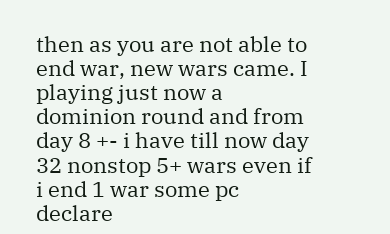then as you are not able to end war, new wars came. I playing just now a dominion round and from day 8 +- i have till now day 32 nonstop 5+ wars even if i end 1 war some pc declare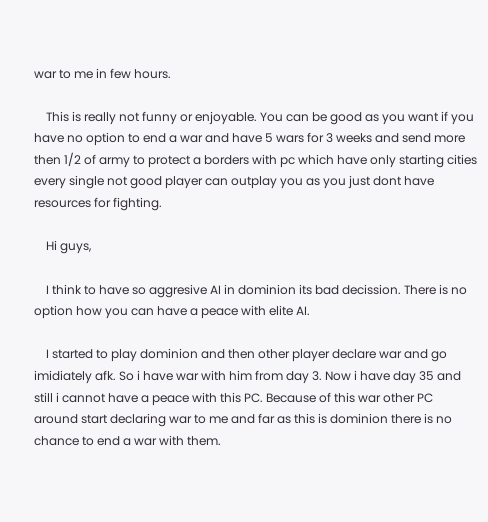war to me in few hours.

    This is really not funny or enjoyable. You can be good as you want if you have no option to end a war and have 5 wars for 3 weeks and send more then 1/2 of army to protect a borders with pc which have only starting cities every single not good player can outplay you as you just dont have resources for fighting.

    Hi guys,

    I think to have so aggresive AI in dominion its bad decission. There is no option how you can have a peace with elite AI.

    I started to play dominion and then other player declare war and go imidiately afk. So i have war with him from day 3. Now i have day 35 and still i cannot have a peace with this PC. Because of this war other PC around start declaring war to me and far as this is dominion there is no chance to end a war with them.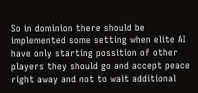So in dominion there should be implemented some setting when elite AI have only starting possition of other players they should go and accept peace right away and not to wait additional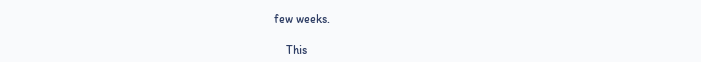few weeks.

    This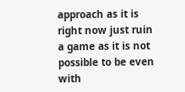approach as it is right now just ruin a game as it is not possible to be even with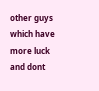other guys which have more luck and dont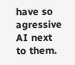have so agressive AI next to them.